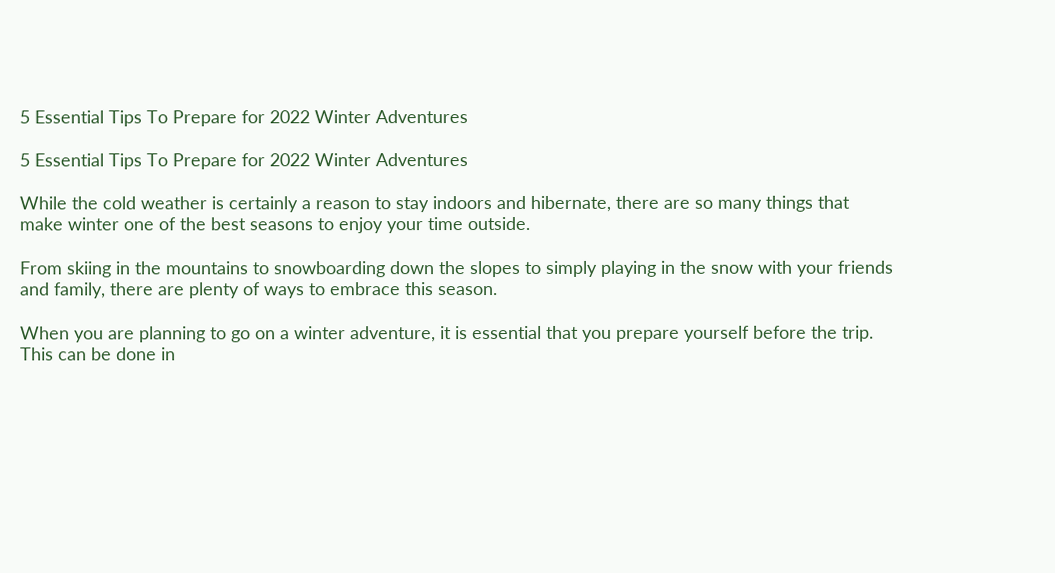5 Essential Tips To Prepare for 2022 Winter Adventures

5 Essential Tips To Prepare for 2022 Winter Adventures

While the cold weather is certainly a reason to stay indoors and hibernate, there are so many things that make winter one of the best seasons to enjoy your time outside.

From skiing in the mountains to snowboarding down the slopes to simply playing in the snow with your friends and family, there are plenty of ways to embrace this season.

When you are planning to go on a winter adventure, it is essential that you prepare yourself before the trip. This can be done in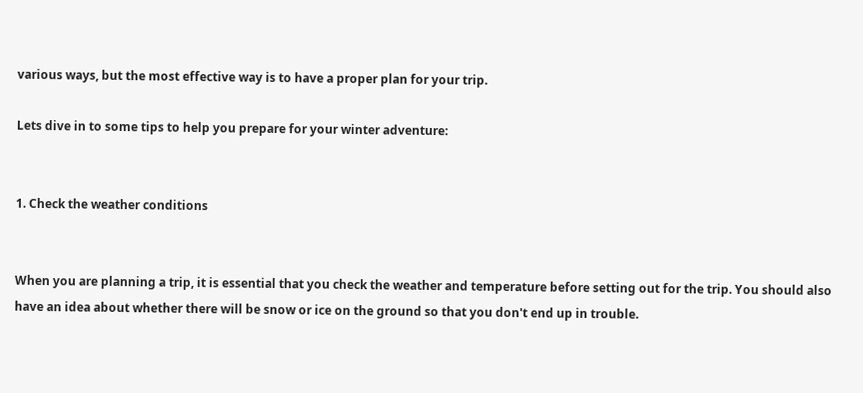various ways, but the most effective way is to have a proper plan for your trip.

Lets dive in to some tips to help you prepare for your winter adventure:


1. Check the weather conditions


When you are planning a trip, it is essential that you check the weather and temperature before setting out for the trip. You should also have an idea about whether there will be snow or ice on the ground so that you don't end up in trouble.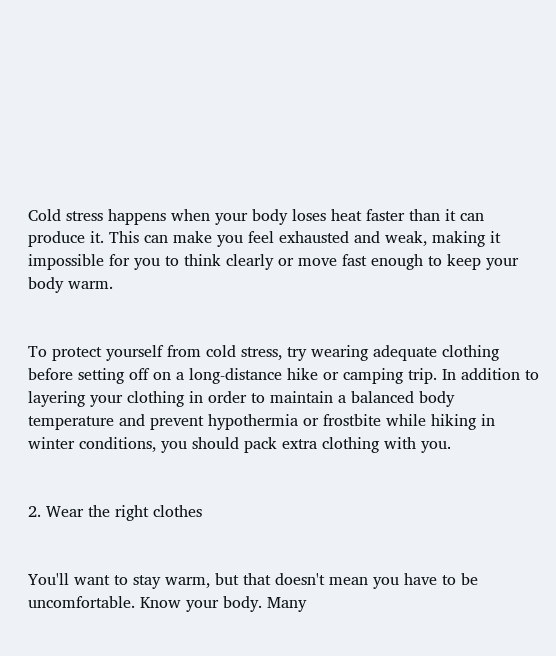Cold stress happens when your body loses heat faster than it can produce it. This can make you feel exhausted and weak, making it impossible for you to think clearly or move fast enough to keep your body warm.


To protect yourself from cold stress, try wearing adequate clothing before setting off on a long-distance hike or camping trip. In addition to layering your clothing in order to maintain a balanced body temperature and prevent hypothermia or frostbite while hiking in winter conditions, you should pack extra clothing with you.


2. Wear the right clothes


You'll want to stay warm, but that doesn't mean you have to be uncomfortable. Know your body. Many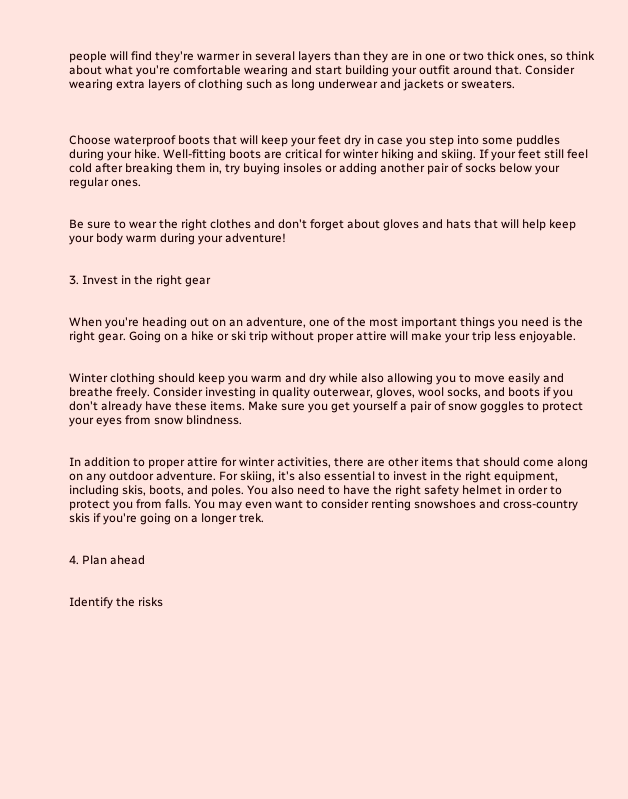people will find they're warmer in several layers than they are in one or two thick ones, so think about what you're comfortable wearing and start building your outfit around that. Consider wearing extra layers of clothing such as long underwear and jackets or sweaters.



Choose waterproof boots that will keep your feet dry in case you step into some puddles during your hike. Well-fitting boots are critical for winter hiking and skiing. If your feet still feel cold after breaking them in, try buying insoles or adding another pair of socks below your regular ones.


Be sure to wear the right clothes and don't forget about gloves and hats that will help keep your body warm during your adventure!


3. Invest in the right gear


When you're heading out on an adventure, one of the most important things you need is the right gear. Going on a hike or ski trip without proper attire will make your trip less enjoyable.


Winter clothing should keep you warm and dry while also allowing you to move easily and breathe freely. Consider investing in quality outerwear, gloves, wool socks, and boots if you don't already have these items. Make sure you get yourself a pair of snow goggles to protect your eyes from snow blindness.


In addition to proper attire for winter activities, there are other items that should come along on any outdoor adventure. For skiing, it's also essential to invest in the right equipment, including skis, boots, and poles. You also need to have the right safety helmet in order to protect you from falls. You may even want to consider renting snowshoes and cross-country skis if you're going on a longer trek.


4. Plan ahead


Identify the risks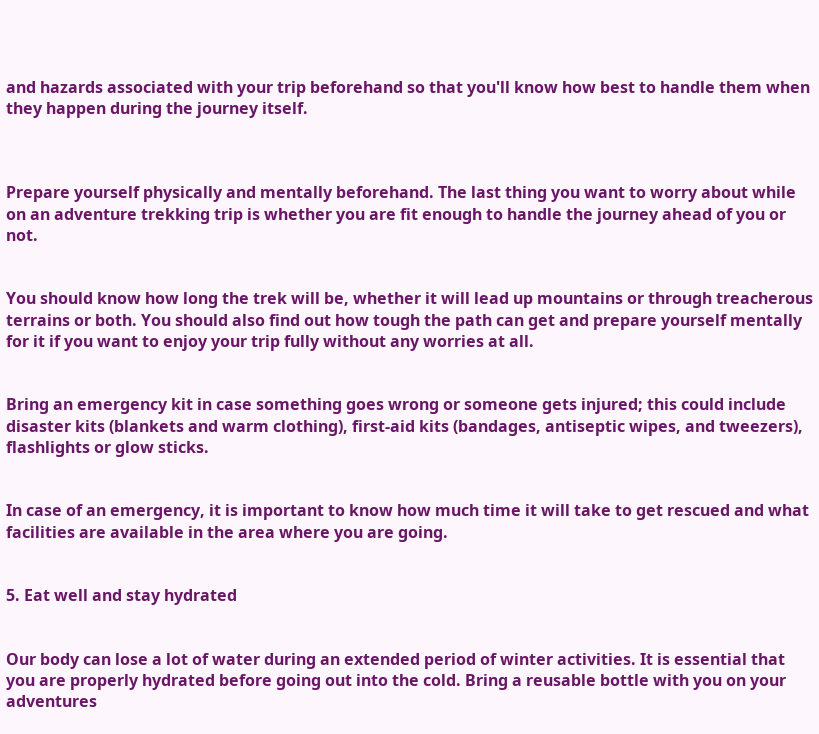and hazards associated with your trip beforehand so that you'll know how best to handle them when they happen during the journey itself.



Prepare yourself physically and mentally beforehand. The last thing you want to worry about while on an adventure trekking trip is whether you are fit enough to handle the journey ahead of you or not.


You should know how long the trek will be, whether it will lead up mountains or through treacherous terrains or both. You should also find out how tough the path can get and prepare yourself mentally for it if you want to enjoy your trip fully without any worries at all.


Bring an emergency kit in case something goes wrong or someone gets injured; this could include disaster kits (blankets and warm clothing), first-aid kits (bandages, antiseptic wipes, and tweezers), flashlights or glow sticks.


In case of an emergency, it is important to know how much time it will take to get rescued and what facilities are available in the area where you are going.


5. Eat well and stay hydrated


Our body can lose a lot of water during an extended period of winter activities. It is essential that you are properly hydrated before going out into the cold. Bring a reusable bottle with you on your adventures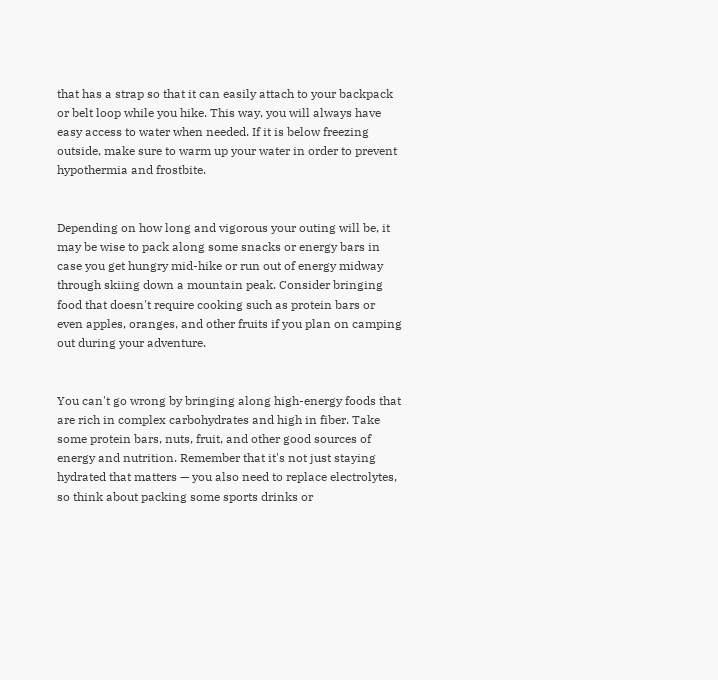that has a strap so that it can easily attach to your backpack or belt loop while you hike. This way, you will always have easy access to water when needed. If it is below freezing outside, make sure to warm up your water in order to prevent hypothermia and frostbite.


Depending on how long and vigorous your outing will be, it may be wise to pack along some snacks or energy bars in case you get hungry mid-hike or run out of energy midway through skiing down a mountain peak. Consider bringing food that doesn't require cooking such as protein bars or even apples, oranges, and other fruits if you plan on camping out during your adventure.


You can't go wrong by bringing along high-energy foods that are rich in complex carbohydrates and high in fiber. Take some protein bars, nuts, fruit, and other good sources of energy and nutrition. Remember that it's not just staying hydrated that matters — you also need to replace electrolytes, so think about packing some sports drinks or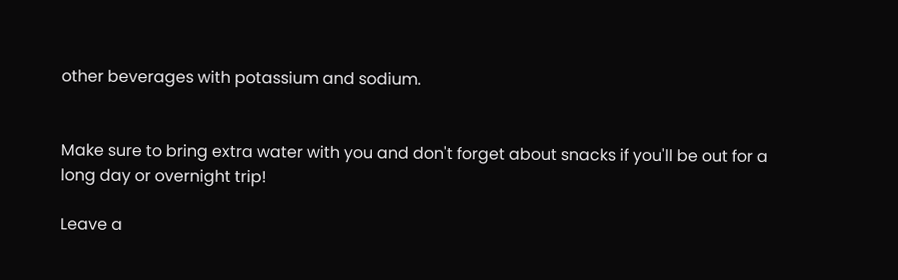other beverages with potassium and sodium.


Make sure to bring extra water with you and don't forget about snacks if you'll be out for a long day or overnight trip!

Leave a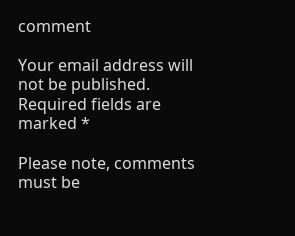comment

Your email address will not be published. Required fields are marked *

Please note, comments must be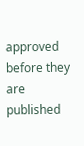approved before they are published